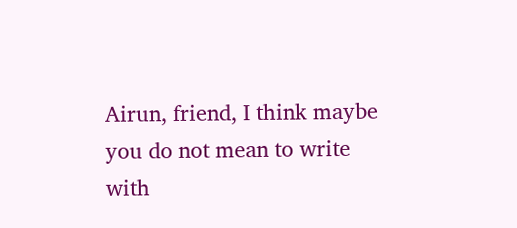Airun, friend, I think maybe you do not mean to write with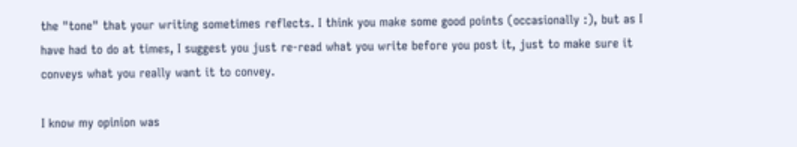the "tone" that your writing sometimes reflects. I think you make some good points (occasionally :), but as I have had to do at times, I suggest you just re-read what you write before you post it, just to make sure it conveys what you really want it to convey.

I know my opinion was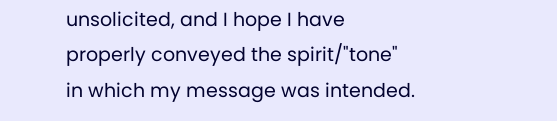unsolicited, and I hope I have properly conveyed the spirit/"tone" in which my message was intended.